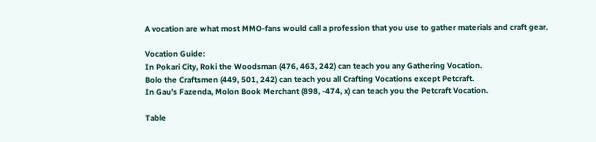A vocation are what most MMO-fans would call a profession that you use to gather materials and craft gear.

Vocation Guide:
In Pokari City, Roki the Woodsman (476, 463, 242) can teach you any Gathering Vocation.
Bolo the Craftsmen (449, 501, 242) can teach you all Crafting Vocations except Petcraft.
In Gau's Fazenda, Molon Book Merchant (898, -474, x) can teach you the Petcraft Vocation.

Table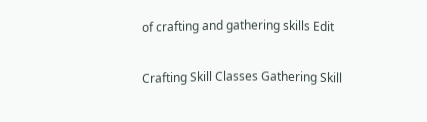of crafting and gathering skills Edit

Crafting Skill Classes Gathering Skill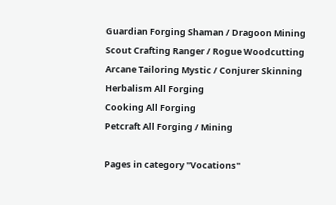Guardian Forging Shaman / Dragoon Mining
Scout Crafting Ranger / Rogue Woodcutting
Arcane Tailoring Mystic / Conjurer Skinning
Herbalism All Forging
Cooking All Forging
Petcraft All Forging / Mining

Pages in category "Vocations"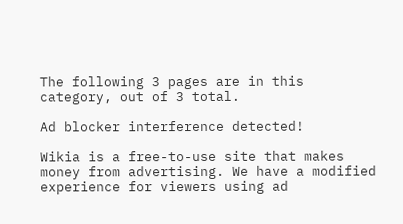The following 3 pages are in this category, out of 3 total.

Ad blocker interference detected!

Wikia is a free-to-use site that makes money from advertising. We have a modified experience for viewers using ad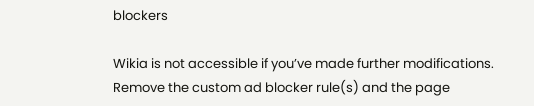blockers

Wikia is not accessible if you’ve made further modifications. Remove the custom ad blocker rule(s) and the page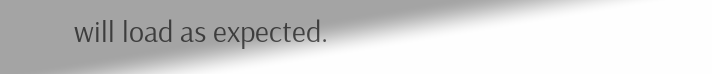will load as expected.